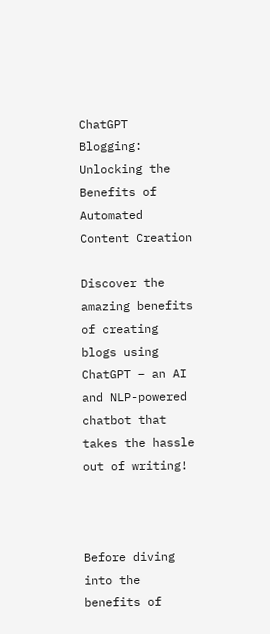ChatGPT Blogging: Unlocking the Benefits of Automated Content Creation

Discover the amazing benefits of creating blogs using ChatGPT – an AI and NLP-powered chatbot that takes the hassle out of writing!



Before diving into the benefits of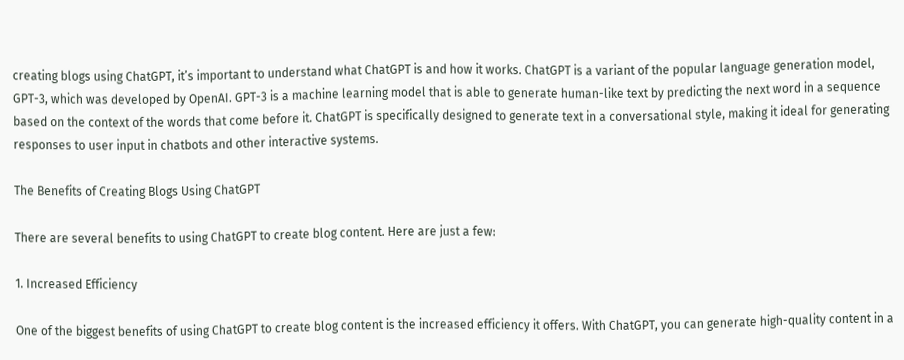creating blogs using ChatGPT, it’s important to understand what ChatGPT is and how it works. ChatGPT is a variant of the popular language generation model, GPT-3, which was developed by OpenAI. GPT-3 is a machine learning model that is able to generate human-like text by predicting the next word in a sequence based on the context of the words that come before it. ChatGPT is specifically designed to generate text in a conversational style, making it ideal for generating responses to user input in chatbots and other interactive systems.

The Benefits of Creating Blogs Using ChatGPT

There are several benefits to using ChatGPT to create blog content. Here are just a few:

1. Increased Efficiency

One of the biggest benefits of using ChatGPT to create blog content is the increased efficiency it offers. With ChatGPT, you can generate high-quality content in a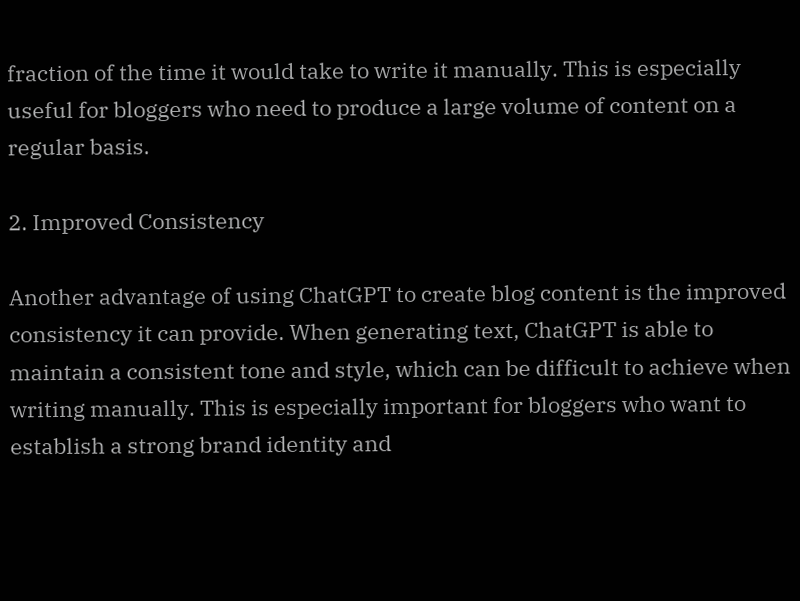fraction of the time it would take to write it manually. This is especially useful for bloggers who need to produce a large volume of content on a regular basis.

2. Improved Consistency

Another advantage of using ChatGPT to create blog content is the improved consistency it can provide. When generating text, ChatGPT is able to maintain a consistent tone and style, which can be difficult to achieve when writing manually. This is especially important for bloggers who want to establish a strong brand identity and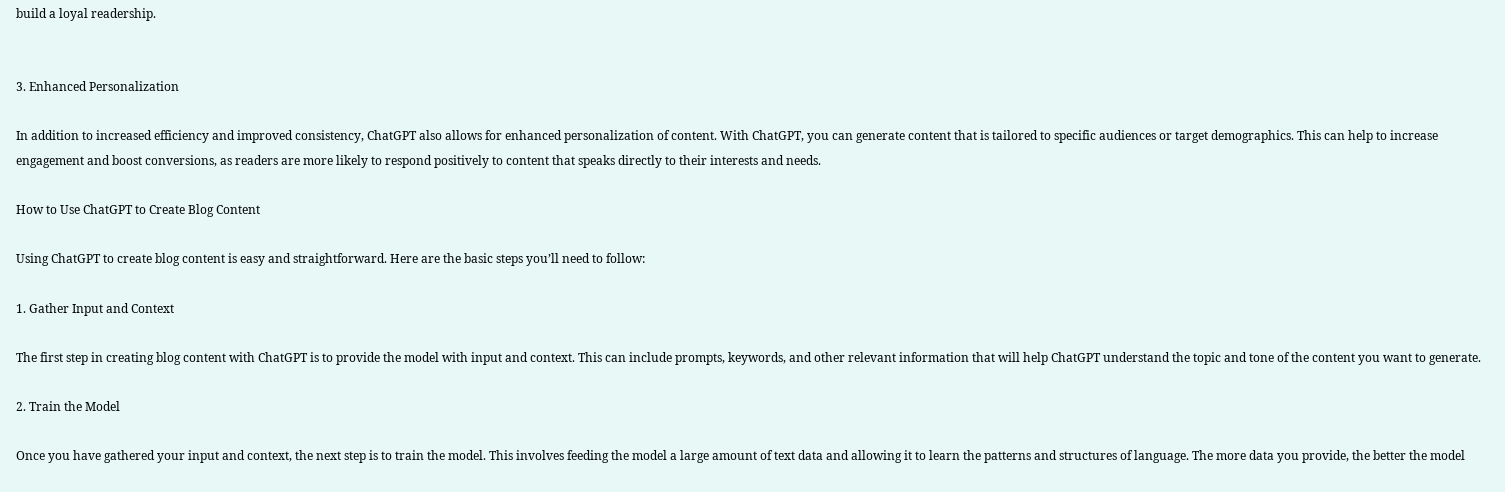build a loyal readership.


3. Enhanced Personalization

In addition to increased efficiency and improved consistency, ChatGPT also allows for enhanced personalization of content. With ChatGPT, you can generate content that is tailored to specific audiences or target demographics. This can help to increase engagement and boost conversions, as readers are more likely to respond positively to content that speaks directly to their interests and needs.

How to Use ChatGPT to Create Blog Content

Using ChatGPT to create blog content is easy and straightforward. Here are the basic steps you’ll need to follow:

1. Gather Input and Context

The first step in creating blog content with ChatGPT is to provide the model with input and context. This can include prompts, keywords, and other relevant information that will help ChatGPT understand the topic and tone of the content you want to generate.

2. Train the Model

Once you have gathered your input and context, the next step is to train the model. This involves feeding the model a large amount of text data and allowing it to learn the patterns and structures of language. The more data you provide, the better the model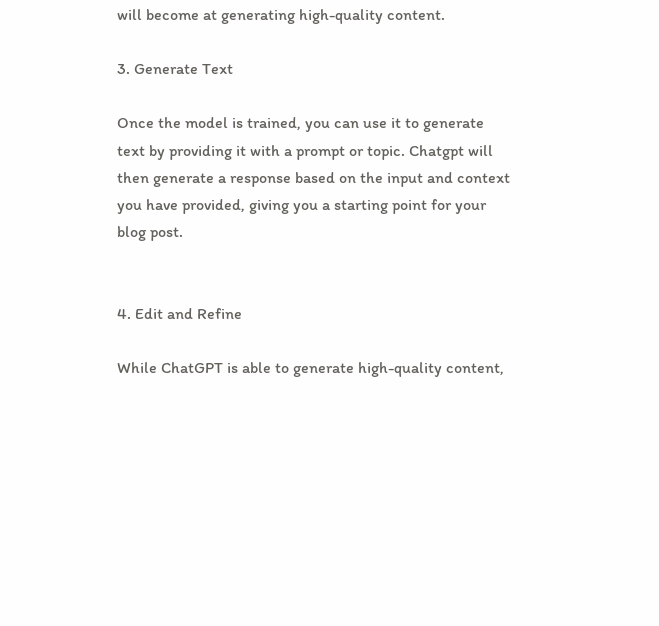will become at generating high-quality content.

3. Generate Text

Once the model is trained, you can use it to generate text by providing it with a prompt or topic. Chatgpt will then generate a response based on the input and context you have provided, giving you a starting point for your blog post.


4. Edit and Refine

While ChatGPT is able to generate high-quality content,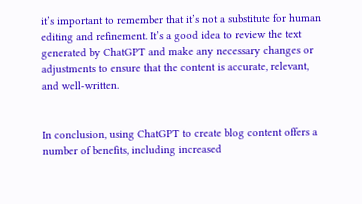it’s important to remember that it’s not a substitute for human editing and refinement. It’s a good idea to review the text generated by ChatGPT and make any necessary changes or adjustments to ensure that the content is accurate, relevant, and well-written.


In conclusion, using ChatGPT to create blog content offers a number of benefits, including increased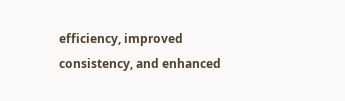efficiency, improved consistency, and enhanced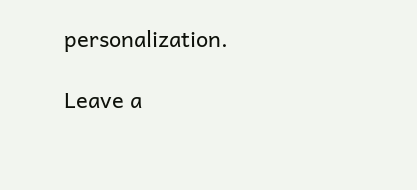personalization.

Leave a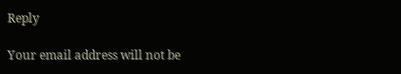Reply

Your email address will not be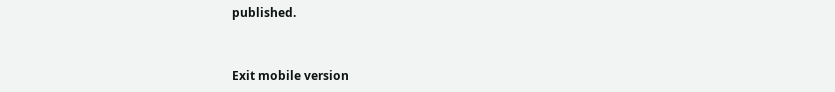published.


Exit mobile version